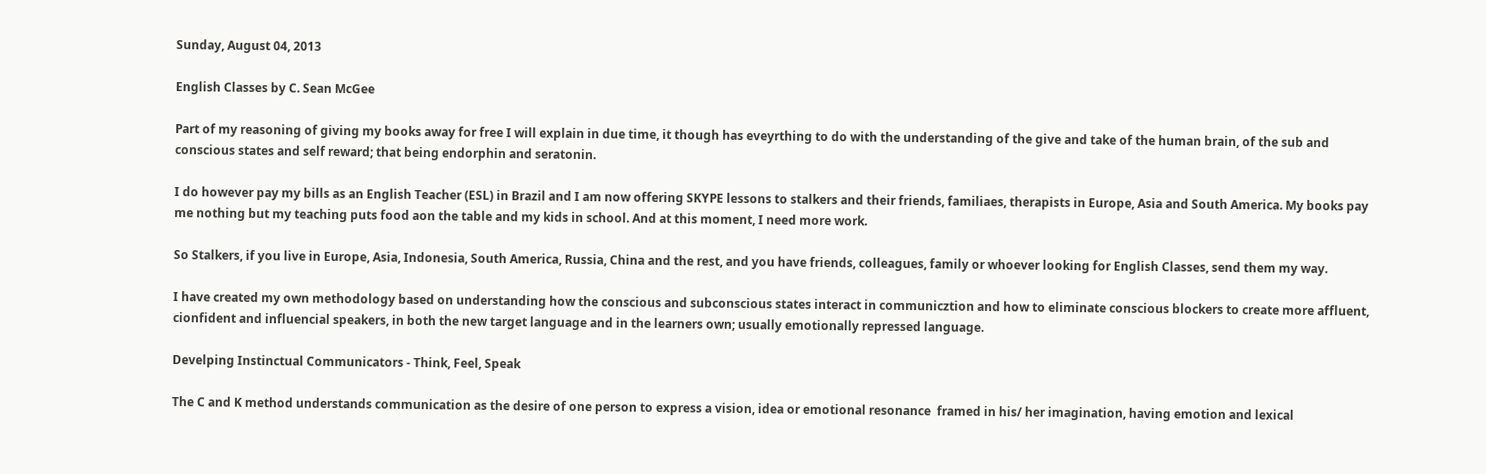Sunday, August 04, 2013

English Classes by C. Sean McGee

Part of my reasoning of giving my books away for free I will explain in due time, it though has eveyrthing to do with the understanding of the give and take of the human brain, of the sub and conscious states and self reward; that being endorphin and seratonin.

I do however pay my bills as an English Teacher (ESL) in Brazil and I am now offering SKYPE lessons to stalkers and their friends, familiaes, therapists in Europe, Asia and South America. My books pay me nothing but my teaching puts food aon the table and my kids in school. And at this moment, I need more work.

So Stalkers, if you live in Europe, Asia, Indonesia, South America, Russia, China and the rest, and you have friends, colleagues, family or whoever looking for English Classes, send them my way.

I have created my own methodology based on understanding how the conscious and subconscious states interact in communicztion and how to eliminate conscious blockers to create more affluent, cionfident and influencial speakers, in both the new target language and in the learners own; usually emotionally repressed language.

Develping Instinctual Communicators - Think, Feel, Speak

The C and K method understands communication as the desire of one person to express a vision, idea or emotional resonance  framed in his/ her imagination, having emotion and lexical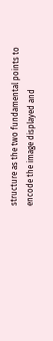structure as the two fundamental points to encode the image displayed and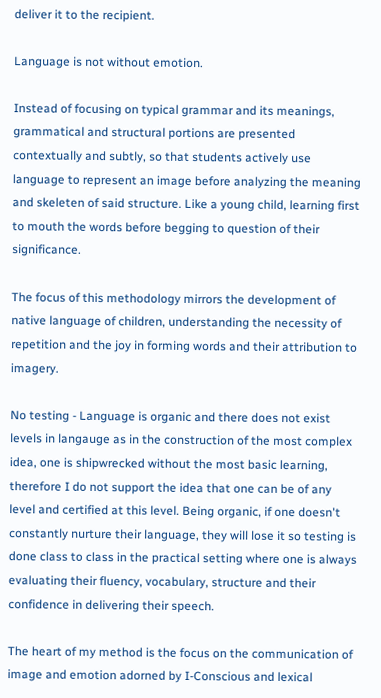deliver it to the recipient.

Language is not without emotion.

Instead of focusing on typical grammar and its meanings, grammatical and structural portions are presented contextually and subtly, so that students actively use language to represent an image before analyzing the meaning and skeleten of said structure. Like a young child, learning first to mouth the words before begging to question of their significance.

The focus of this methodology mirrors the development of native language of children, understanding the necessity of repetition and the joy in forming words and their attribution to imagery.

No testing - Language is organic and there does not exist levels in langauge as in the construction of the most complex idea, one is shipwrecked without the most basic learning, therefore I do not support the idea that one can be of any level and certified at this level. Being organic, if one doesn't constantly nurture their language, they will lose it so testing is done class to class in the practical setting where one is always evaluating their fluency, vocabulary, structure and their confidence in delivering their speech.

The heart of my method is the focus on the communication of image and emotion adorned by I-Conscious and lexical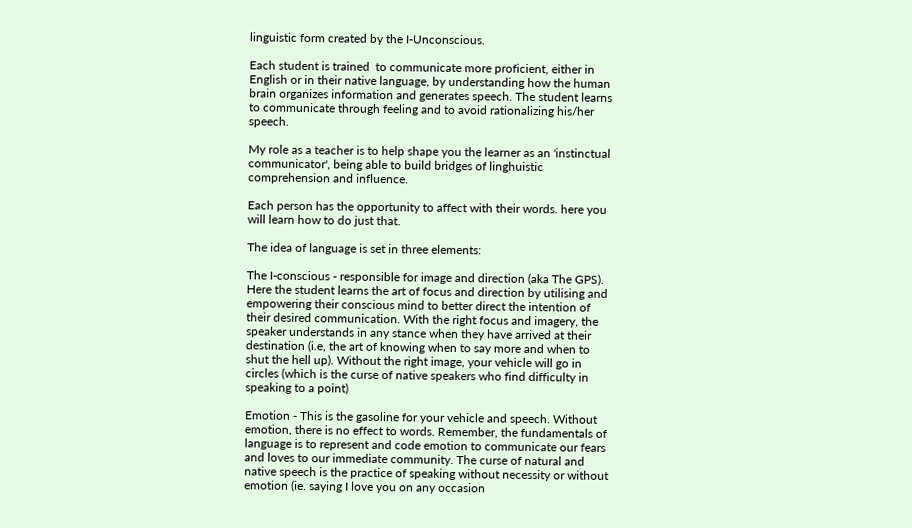linguistic form created by the I-Unconscious.

Each student is trained  to communicate more proficient, either in English or in their native language, by understanding how the human brain organizes information and generates speech. The student learns to communicate through feeling and to avoid rationalizing his/her speech.

My role as a teacher is to help shape you the learner as an 'instinctual communicator', being able to build bridges of linghuistic comprehension and influence.

Each person has the opportunity to affect with their words. here you will learn how to do just that.

The idea of language is set in three elements:

The I-conscious - responsible for image and direction (aka The GPS). Here the student learns the art of focus and direction by utilising and empowering their conscious mind to better direct the intention of their desired communication. With the right focus and imagery, the speaker understands in any stance when they have arrived at their destination (i.e, the art of knowing when to say more and when to shut the hell up). Without the right image, your vehicle will go in circles (which is the curse of native speakers who find difficulty in speaking to a point)

Emotion - This is the gasoline for your vehicle and speech. Without emotion, there is no effect to words. Remember, the fundamentals of language is to represent and code emotion to communicate our fears and loves to our immediate community. The curse of natural and native speech is the practice of speaking without necessity or without emotion (ie. saying I love you on any occasion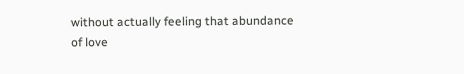without actually feeling that abundance of love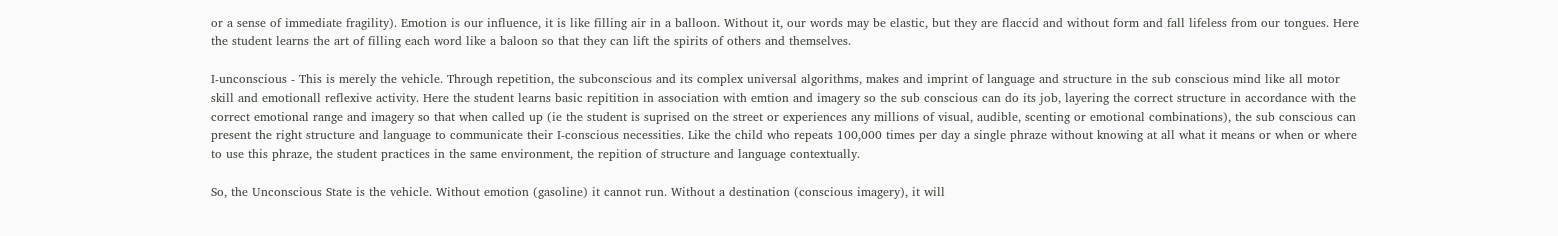or a sense of immediate fragility). Emotion is our influence, it is like filling air in a balloon. Without it, our words may be elastic, but they are flaccid and without form and fall lifeless from our tongues. Here the student learns the art of filling each word like a baloon so that they can lift the spirits of others and themselves.

I-unconscious - This is merely the vehicle. Through repetition, the subconscious and its complex universal algorithms, makes and imprint of language and structure in the sub conscious mind like all motor skill and emotionall reflexive activity. Here the student learns basic repitition in association with emtion and imagery so the sub conscious can do its job, layering the correct structure in accordance with the correct emotional range and imagery so that when called up (ie the student is suprised on the street or experiences any millions of visual, audible, scenting or emotional combinations), the sub conscious can present the right structure and language to communicate their I-conscious necessities. Like the child who repeats 100,000 times per day a single phraze without knowing at all what it means or when or where to use this phraze, the student practices in the same environment, the repition of structure and language contextually.

So, the Unconscious State is the vehicle. Without emotion (gasoline) it cannot run. Without a destination (conscious imagery), it will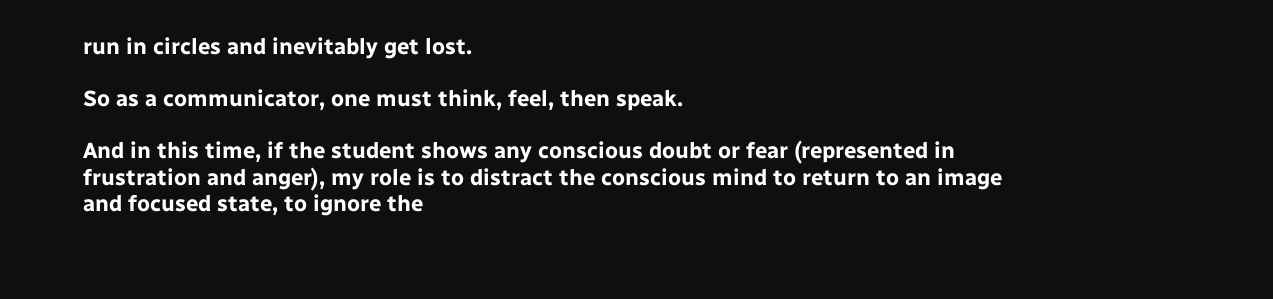run in circles and inevitably get lost.

So as a communicator, one must think, feel, then speak.

And in this time, if the student shows any conscious doubt or fear (represented in frustration and anger), my role is to distract the conscious mind to return to an image and focused state, to ignore the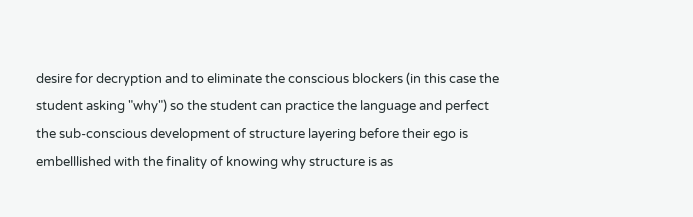desire for decryption and to eliminate the conscious blockers (in this case the student asking "why") so the student can practice the language and perfect the sub-conscious development of structure layering before their ego is embelllished with the finality of knowing why structure is as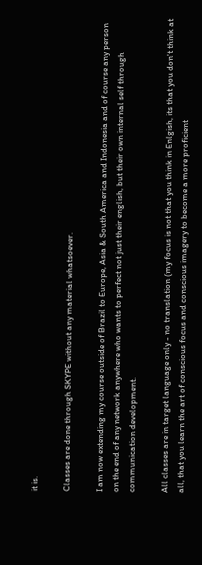it is.

Classes are done through SKYPE without any material whatsoever.

I am now extending my course outside of Brazil to Europe, Asia & South America and Indonesia and of course any person on the end of any network anywhere who wants to perfect not just their english, but their own internal self through communication development.

All classes are in target language only - no translation (my focus is not that you think in Enlgish, its that you don't think at all, that you learn the art of conscious focus and conscious imagery to become a more proficient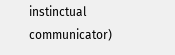instinctual communicator)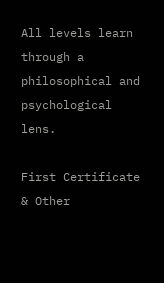All levels learn through a philosophical and psychological lens.

First Certificate
& Other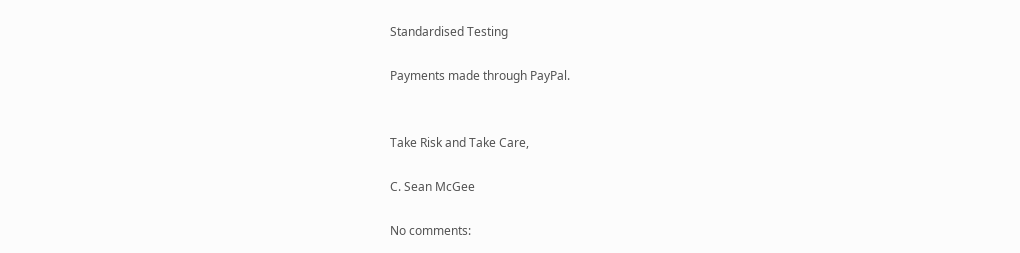Standardised Testing

Payments made through PayPal.


Take Risk and Take Care,

C. Sean McGee

No comments: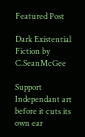Featured Post

Dark Existential Fiction by C.SeanMcGee

Support Independant art before it cuts its own ear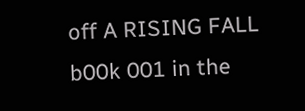off A RISING FALL b00k 001 in the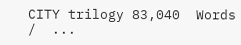CITY trilogy 83,040  Words  /  ...